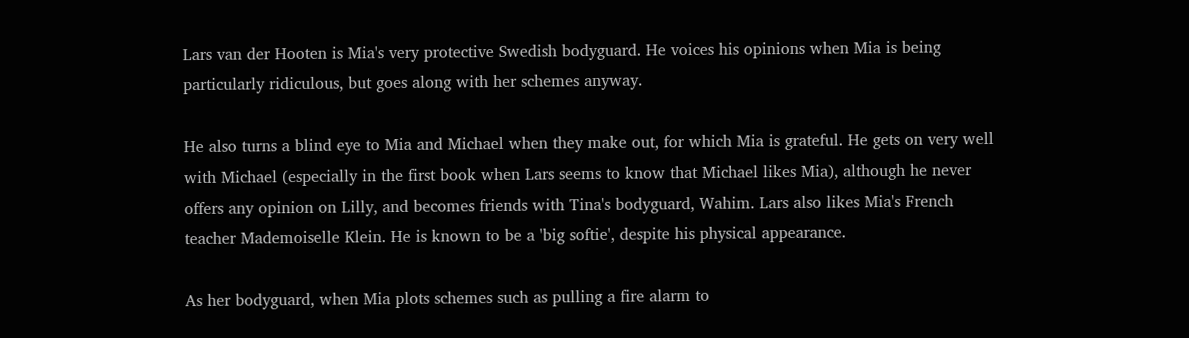Lars van der Hooten is Mia's very protective Swedish bodyguard. He voices his opinions when Mia is being particularly ridiculous, but goes along with her schemes anyway.

He also turns a blind eye to Mia and Michael when they make out, for which Mia is grateful. He gets on very well with Michael (especially in the first book when Lars seems to know that Michael likes Mia), although he never offers any opinion on Lilly, and becomes friends with Tina's bodyguard, Wahim. Lars also likes Mia's French teacher Mademoiselle Klein. He is known to be a 'big softie', despite his physical appearance.

As her bodyguard, when Mia plots schemes such as pulling a fire alarm to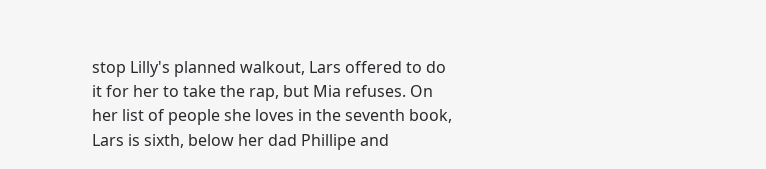stop Lilly's planned walkout, Lars offered to do it for her to take the rap, but Mia refuses. On her list of people she loves in the seventh book, Lars is sixth, below her dad Phillipe and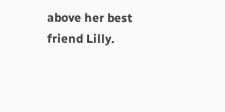above her best friend Lilly.